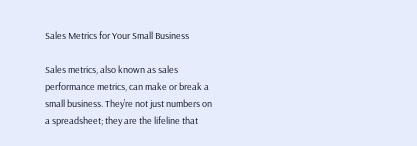Sales Metrics for Your Small Business

Sales metrics, also known as sales performance metrics, can make or break a small business. They’re not just numbers on a spreadsheet; they are the lifeline that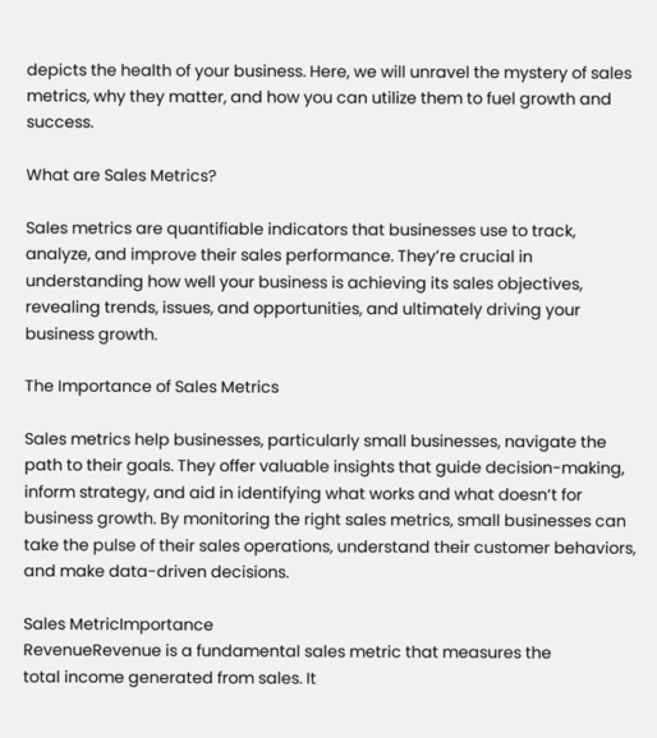depicts the health of your business. Here, we will unravel the mystery of sales metrics, why they matter, and how you can utilize them to fuel growth and success.

What are Sales Metrics?

Sales metrics are quantifiable indicators that businesses use to track, analyze, and improve their sales performance. They’re crucial in understanding how well your business is achieving its sales objectives, revealing trends, issues, and opportunities, and ultimately driving your business growth.

The Importance of Sales Metrics

Sales metrics help businesses, particularly small businesses, navigate the path to their goals. They offer valuable insights that guide decision-making, inform strategy, and aid in identifying what works and what doesn’t for business growth. By monitoring the right sales metrics, small businesses can take the pulse of their sales operations, understand their customer behaviors, and make data-driven decisions.

Sales MetricImportance
RevenueRevenue is a fundamental sales metric that measures the
total income generated from sales. It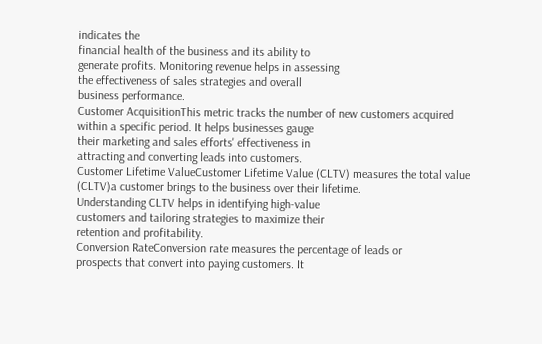indicates the
financial health of the business and its ability to
generate profits. Monitoring revenue helps in assessing
the effectiveness of sales strategies and overall
business performance.
Customer AcquisitionThis metric tracks the number of new customers acquired
within a specific period. It helps businesses gauge
their marketing and sales efforts' effectiveness in
attracting and converting leads into customers.
Customer Lifetime ValueCustomer Lifetime Value (CLTV) measures the total value
(CLTV)a customer brings to the business over their lifetime.
Understanding CLTV helps in identifying high-value
customers and tailoring strategies to maximize their
retention and profitability.
Conversion RateConversion rate measures the percentage of leads or
prospects that convert into paying customers. It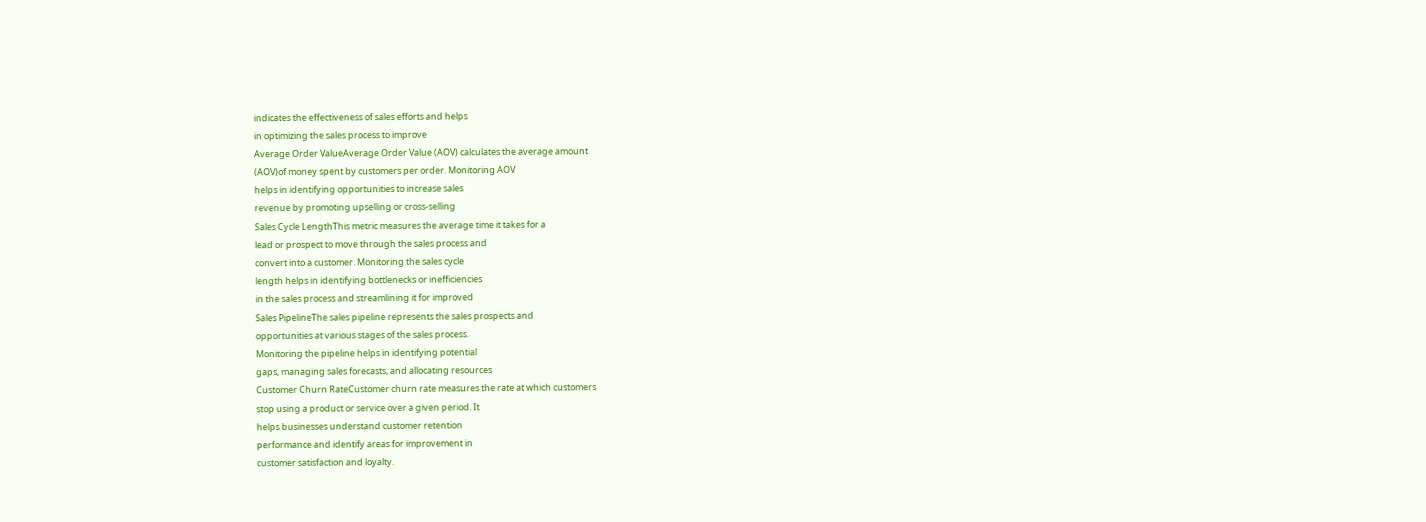indicates the effectiveness of sales efforts and helps
in optimizing the sales process to improve
Average Order ValueAverage Order Value (AOV) calculates the average amount
(AOV)of money spent by customers per order. Monitoring AOV
helps in identifying opportunities to increase sales
revenue by promoting upselling or cross-selling
Sales Cycle LengthThis metric measures the average time it takes for a
lead or prospect to move through the sales process and
convert into a customer. Monitoring the sales cycle
length helps in identifying bottlenecks or inefficiencies
in the sales process and streamlining it for improved
Sales PipelineThe sales pipeline represents the sales prospects and
opportunities at various stages of the sales process.
Monitoring the pipeline helps in identifying potential
gaps, managing sales forecasts, and allocating resources
Customer Churn RateCustomer churn rate measures the rate at which customers
stop using a product or service over a given period. It
helps businesses understand customer retention
performance and identify areas for improvement in
customer satisfaction and loyalty.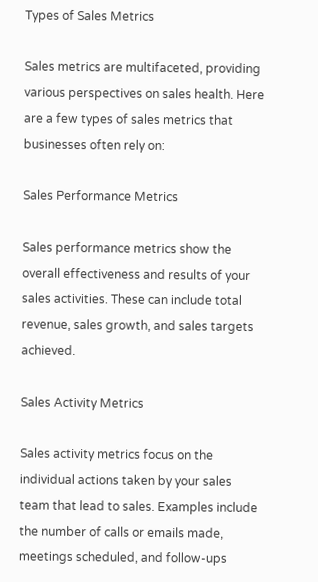Types of Sales Metrics

Sales metrics are multifaceted, providing various perspectives on sales health. Here are a few types of sales metrics that businesses often rely on:

Sales Performance Metrics

Sales performance metrics show the overall effectiveness and results of your sales activities. These can include total revenue, sales growth, and sales targets achieved.

Sales Activity Metrics

Sales activity metrics focus on the individual actions taken by your sales team that lead to sales. Examples include the number of calls or emails made, meetings scheduled, and follow-ups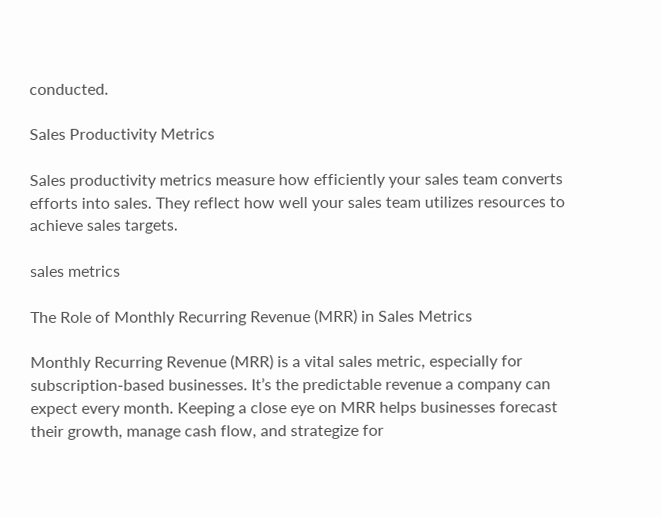conducted.

Sales Productivity Metrics

Sales productivity metrics measure how efficiently your sales team converts efforts into sales. They reflect how well your sales team utilizes resources to achieve sales targets.

sales metrics

The Role of Monthly Recurring Revenue (MRR) in Sales Metrics

Monthly Recurring Revenue (MRR) is a vital sales metric, especially for subscription-based businesses. It’s the predictable revenue a company can expect every month. Keeping a close eye on MRR helps businesses forecast their growth, manage cash flow, and strategize for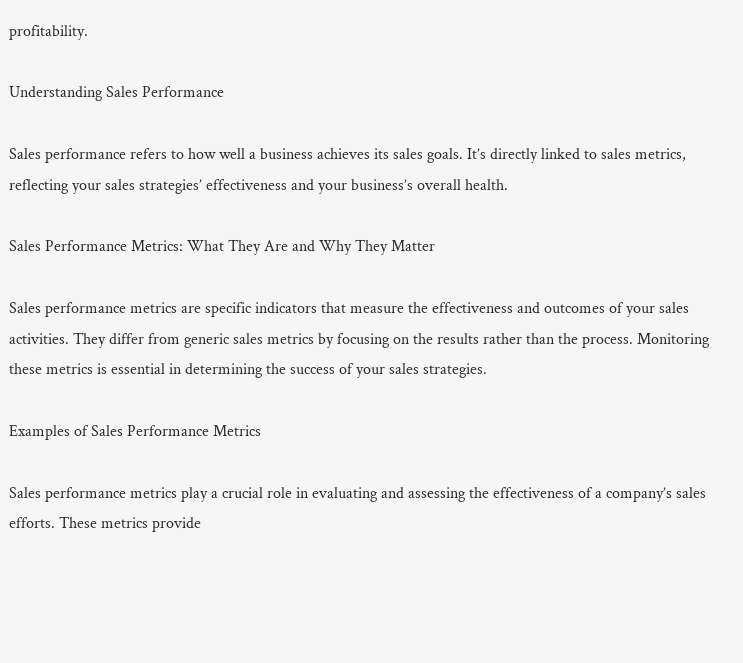profitability.

Understanding Sales Performance

Sales performance refers to how well a business achieves its sales goals. It’s directly linked to sales metrics, reflecting your sales strategies’ effectiveness and your business’s overall health.

Sales Performance Metrics: What They Are and Why They Matter

Sales performance metrics are specific indicators that measure the effectiveness and outcomes of your sales activities. They differ from generic sales metrics by focusing on the results rather than the process. Monitoring these metrics is essential in determining the success of your sales strategies.

Examples of Sales Performance Metrics

Sales performance metrics play a crucial role in evaluating and assessing the effectiveness of a company’s sales efforts. These metrics provide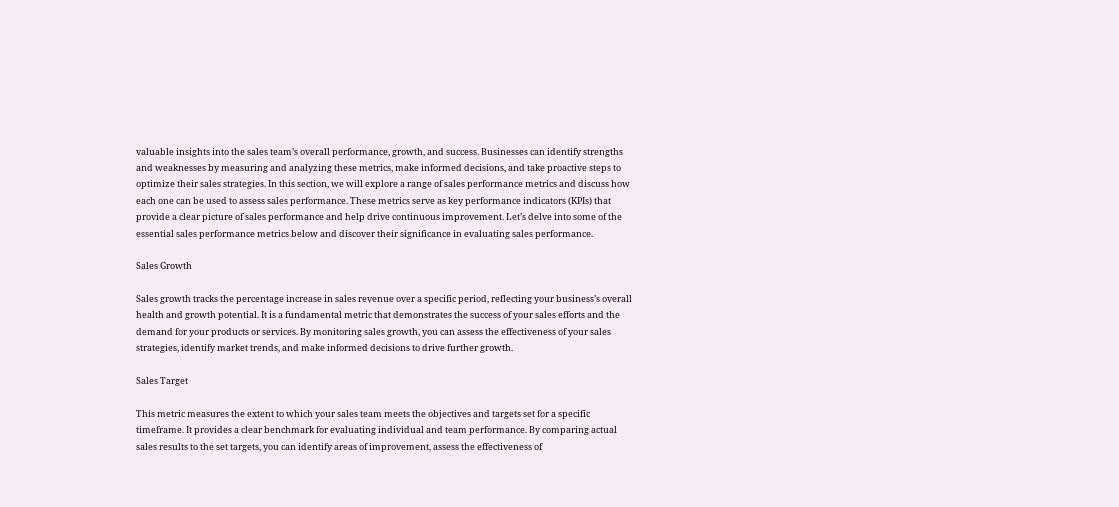valuable insights into the sales team’s overall performance, growth, and success. Businesses can identify strengths and weaknesses by measuring and analyzing these metrics, make informed decisions, and take proactive steps to optimize their sales strategies. In this section, we will explore a range of sales performance metrics and discuss how each one can be used to assess sales performance. These metrics serve as key performance indicators (KPIs) that provide a clear picture of sales performance and help drive continuous improvement. Let’s delve into some of the essential sales performance metrics below and discover their significance in evaluating sales performance.

Sales Growth

Sales growth tracks the percentage increase in sales revenue over a specific period, reflecting your business’s overall health and growth potential. It is a fundamental metric that demonstrates the success of your sales efforts and the demand for your products or services. By monitoring sales growth, you can assess the effectiveness of your sales strategies, identify market trends, and make informed decisions to drive further growth.

Sales Target

This metric measures the extent to which your sales team meets the objectives and targets set for a specific timeframe. It provides a clear benchmark for evaluating individual and team performance. By comparing actual sales results to the set targets, you can identify areas of improvement, assess the effectiveness of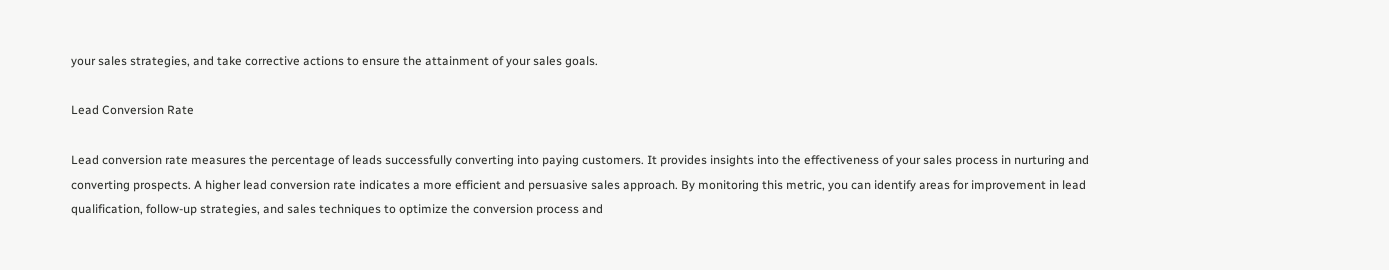your sales strategies, and take corrective actions to ensure the attainment of your sales goals.

Lead Conversion Rate

Lead conversion rate measures the percentage of leads successfully converting into paying customers. It provides insights into the effectiveness of your sales process in nurturing and converting prospects. A higher lead conversion rate indicates a more efficient and persuasive sales approach. By monitoring this metric, you can identify areas for improvement in lead qualification, follow-up strategies, and sales techniques to optimize the conversion process and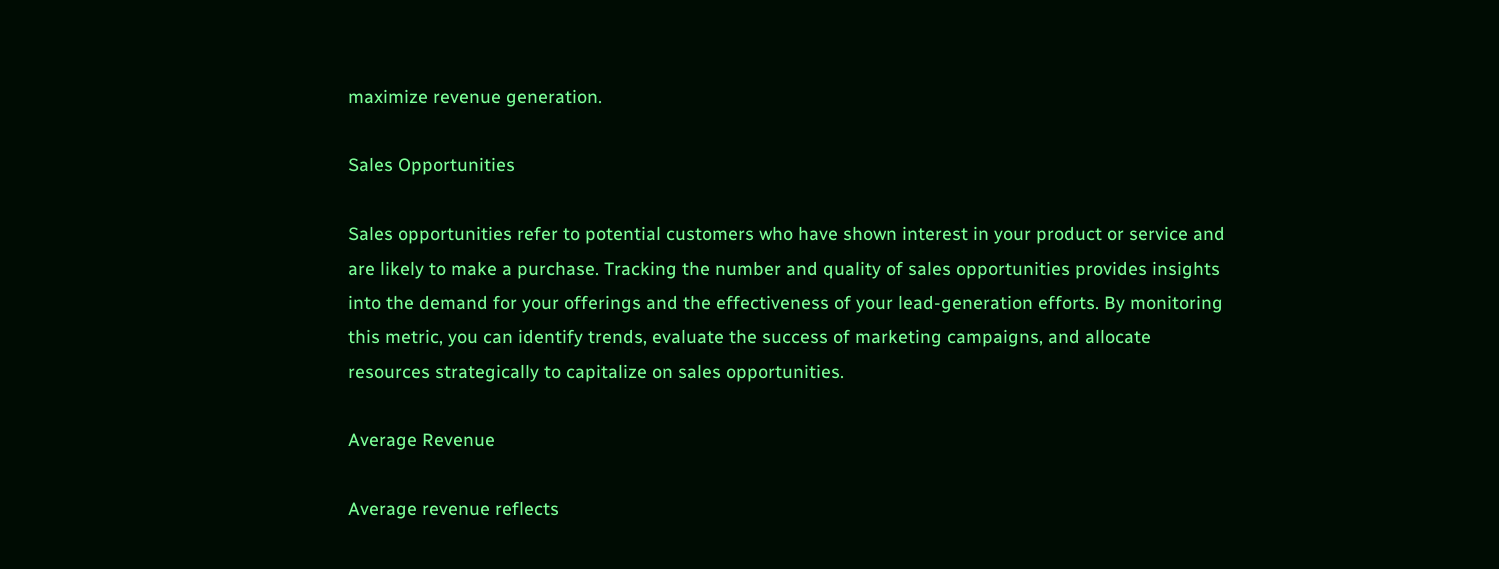maximize revenue generation.

Sales Opportunities

Sales opportunities refer to potential customers who have shown interest in your product or service and are likely to make a purchase. Tracking the number and quality of sales opportunities provides insights into the demand for your offerings and the effectiveness of your lead-generation efforts. By monitoring this metric, you can identify trends, evaluate the success of marketing campaigns, and allocate resources strategically to capitalize on sales opportunities.

Average Revenue

Average revenue reflects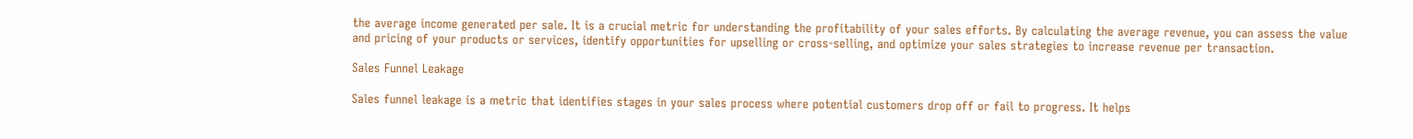the average income generated per sale. It is a crucial metric for understanding the profitability of your sales efforts. By calculating the average revenue, you can assess the value and pricing of your products or services, identify opportunities for upselling or cross-selling, and optimize your sales strategies to increase revenue per transaction.

Sales Funnel Leakage

Sales funnel leakage is a metric that identifies stages in your sales process where potential customers drop off or fail to progress. It helps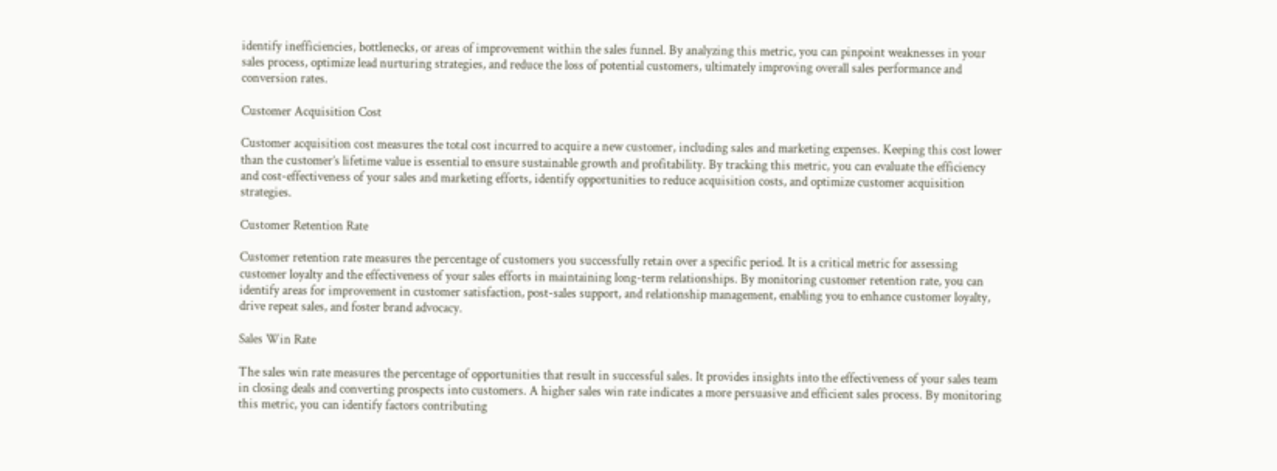identify inefficiencies, bottlenecks, or areas of improvement within the sales funnel. By analyzing this metric, you can pinpoint weaknesses in your sales process, optimize lead nurturing strategies, and reduce the loss of potential customers, ultimately improving overall sales performance and conversion rates.

Customer Acquisition Cost

Customer acquisition cost measures the total cost incurred to acquire a new customer, including sales and marketing expenses. Keeping this cost lower than the customer’s lifetime value is essential to ensure sustainable growth and profitability. By tracking this metric, you can evaluate the efficiency and cost-effectiveness of your sales and marketing efforts, identify opportunities to reduce acquisition costs, and optimize customer acquisition strategies.

Customer Retention Rate

Customer retention rate measures the percentage of customers you successfully retain over a specific period. It is a critical metric for assessing customer loyalty and the effectiveness of your sales efforts in maintaining long-term relationships. By monitoring customer retention rate, you can identify areas for improvement in customer satisfaction, post-sales support, and relationship management, enabling you to enhance customer loyalty, drive repeat sales, and foster brand advocacy.

Sales Win Rate

The sales win rate measures the percentage of opportunities that result in successful sales. It provides insights into the effectiveness of your sales team in closing deals and converting prospects into customers. A higher sales win rate indicates a more persuasive and efficient sales process. By monitoring this metric, you can identify factors contributing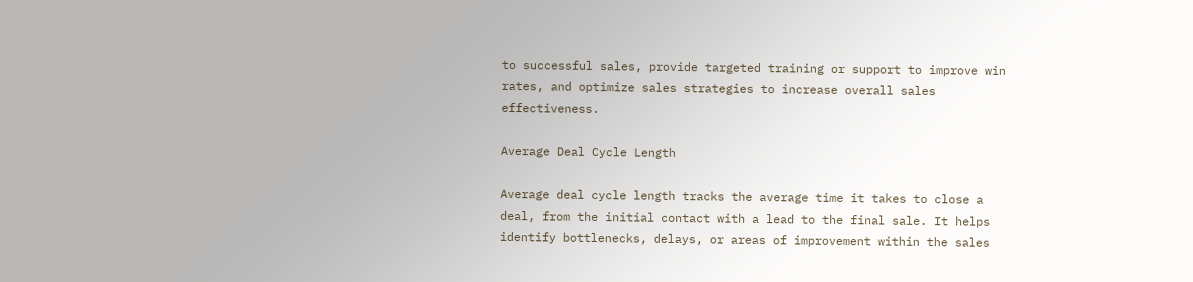to successful sales, provide targeted training or support to improve win rates, and optimize sales strategies to increase overall sales effectiveness.

Average Deal Cycle Length

Average deal cycle length tracks the average time it takes to close a deal, from the initial contact with a lead to the final sale. It helps identify bottlenecks, delays, or areas of improvement within the sales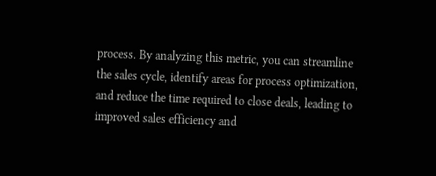process. By analyzing this metric, you can streamline the sales cycle, identify areas for process optimization, and reduce the time required to close deals, leading to improved sales efficiency and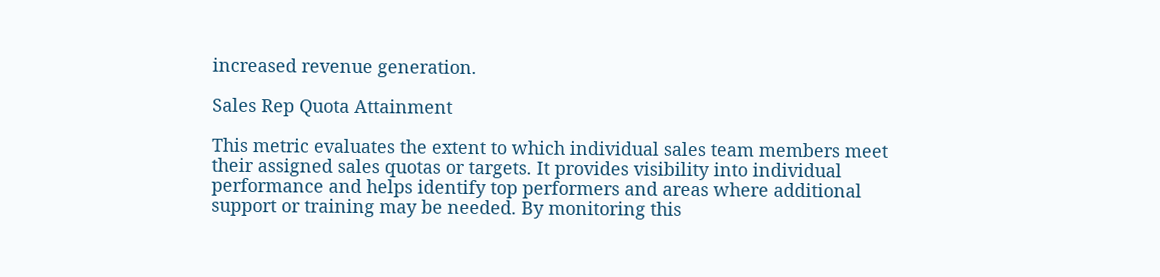increased revenue generation.

Sales Rep Quota Attainment

This metric evaluates the extent to which individual sales team members meet their assigned sales quotas or targets. It provides visibility into individual performance and helps identify top performers and areas where additional support or training may be needed. By monitoring this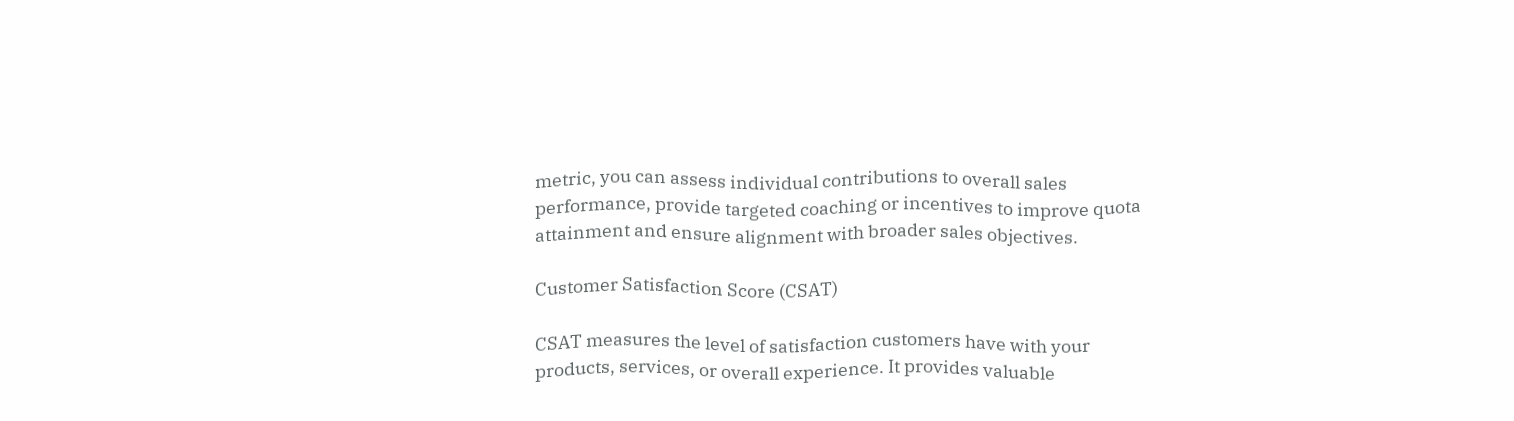metric, you can assess individual contributions to overall sales performance, provide targeted coaching or incentives to improve quota attainment and ensure alignment with broader sales objectives.

Customer Satisfaction Score (CSAT)

CSAT measures the level of satisfaction customers have with your products, services, or overall experience. It provides valuable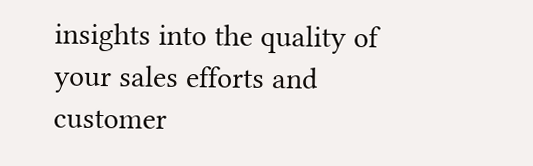insights into the quality of your sales efforts and customer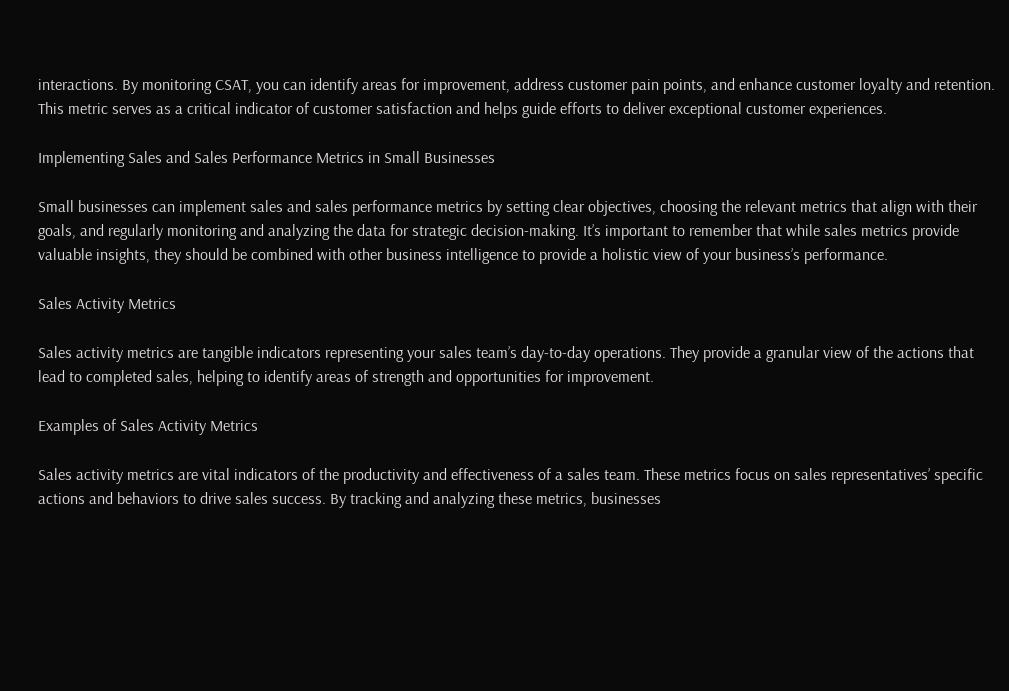interactions. By monitoring CSAT, you can identify areas for improvement, address customer pain points, and enhance customer loyalty and retention. This metric serves as a critical indicator of customer satisfaction and helps guide efforts to deliver exceptional customer experiences.

Implementing Sales and Sales Performance Metrics in Small Businesses

Small businesses can implement sales and sales performance metrics by setting clear objectives, choosing the relevant metrics that align with their goals, and regularly monitoring and analyzing the data for strategic decision-making. It’s important to remember that while sales metrics provide valuable insights, they should be combined with other business intelligence to provide a holistic view of your business’s performance.

Sales Activity Metrics

Sales activity metrics are tangible indicators representing your sales team’s day-to-day operations. They provide a granular view of the actions that lead to completed sales, helping to identify areas of strength and opportunities for improvement.

Examples of Sales Activity Metrics

Sales activity metrics are vital indicators of the productivity and effectiveness of a sales team. These metrics focus on sales representatives’ specific actions and behaviors to drive sales success. By tracking and analyzing these metrics, businesses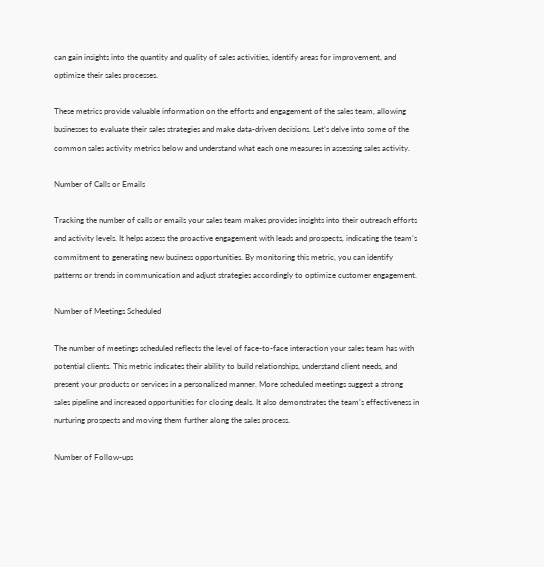can gain insights into the quantity and quality of sales activities, identify areas for improvement, and optimize their sales processes.

These metrics provide valuable information on the efforts and engagement of the sales team, allowing businesses to evaluate their sales strategies and make data-driven decisions. Let’s delve into some of the common sales activity metrics below and understand what each one measures in assessing sales activity.

Number of Calls or Emails

Tracking the number of calls or emails your sales team makes provides insights into their outreach efforts and activity levels. It helps assess the proactive engagement with leads and prospects, indicating the team’s commitment to generating new business opportunities. By monitoring this metric, you can identify patterns or trends in communication and adjust strategies accordingly to optimize customer engagement.

Number of Meetings Scheduled

The number of meetings scheduled reflects the level of face-to-face interaction your sales team has with potential clients. This metric indicates their ability to build relationships, understand client needs, and present your products or services in a personalized manner. More scheduled meetings suggest a strong sales pipeline and increased opportunities for closing deals. It also demonstrates the team’s effectiveness in nurturing prospects and moving them further along the sales process.

Number of Follow-ups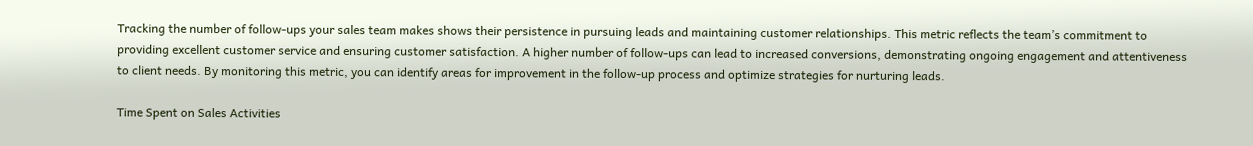Tracking the number of follow-ups your sales team makes shows their persistence in pursuing leads and maintaining customer relationships. This metric reflects the team’s commitment to providing excellent customer service and ensuring customer satisfaction. A higher number of follow-ups can lead to increased conversions, demonstrating ongoing engagement and attentiveness to client needs. By monitoring this metric, you can identify areas for improvement in the follow-up process and optimize strategies for nurturing leads.

Time Spent on Sales Activities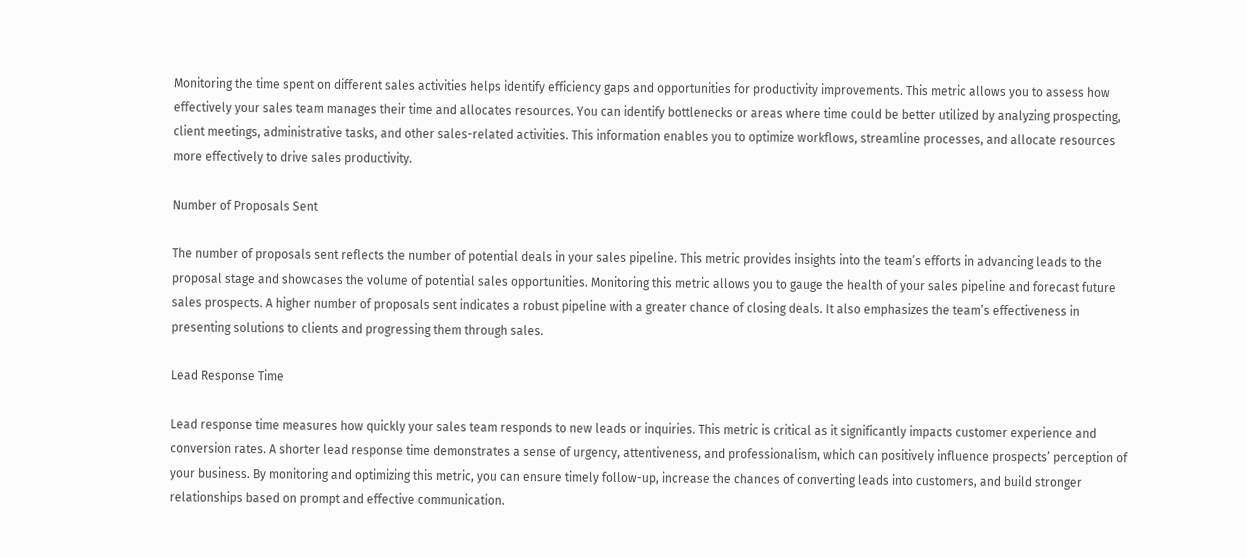Monitoring the time spent on different sales activities helps identify efficiency gaps and opportunities for productivity improvements. This metric allows you to assess how effectively your sales team manages their time and allocates resources. You can identify bottlenecks or areas where time could be better utilized by analyzing prospecting, client meetings, administrative tasks, and other sales-related activities. This information enables you to optimize workflows, streamline processes, and allocate resources more effectively to drive sales productivity.

Number of Proposals Sent

The number of proposals sent reflects the number of potential deals in your sales pipeline. This metric provides insights into the team’s efforts in advancing leads to the proposal stage and showcases the volume of potential sales opportunities. Monitoring this metric allows you to gauge the health of your sales pipeline and forecast future sales prospects. A higher number of proposals sent indicates a robust pipeline with a greater chance of closing deals. It also emphasizes the team’s effectiveness in presenting solutions to clients and progressing them through sales.

Lead Response Time

Lead response time measures how quickly your sales team responds to new leads or inquiries. This metric is critical as it significantly impacts customer experience and conversion rates. A shorter lead response time demonstrates a sense of urgency, attentiveness, and professionalism, which can positively influence prospects’ perception of your business. By monitoring and optimizing this metric, you can ensure timely follow-up, increase the chances of converting leads into customers, and build stronger relationships based on prompt and effective communication.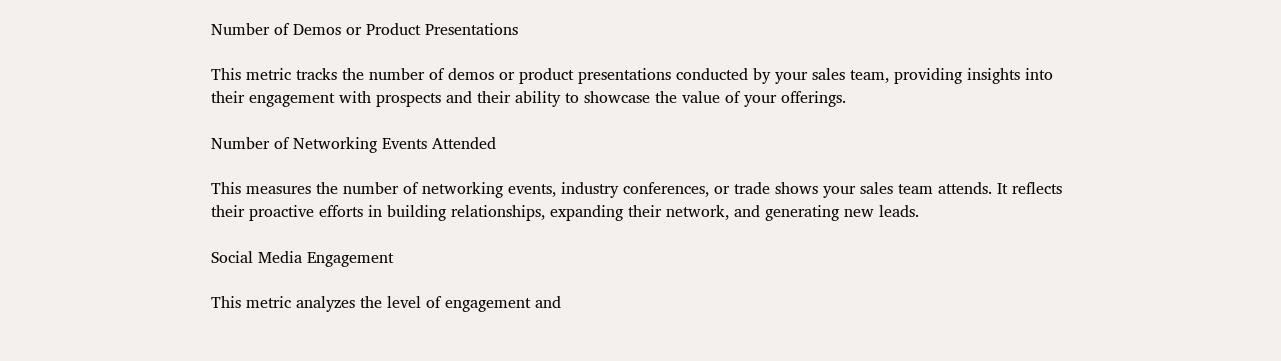Number of Demos or Product Presentations

This metric tracks the number of demos or product presentations conducted by your sales team, providing insights into their engagement with prospects and their ability to showcase the value of your offerings.

Number of Networking Events Attended

This measures the number of networking events, industry conferences, or trade shows your sales team attends. It reflects their proactive efforts in building relationships, expanding their network, and generating new leads.

Social Media Engagement

This metric analyzes the level of engagement and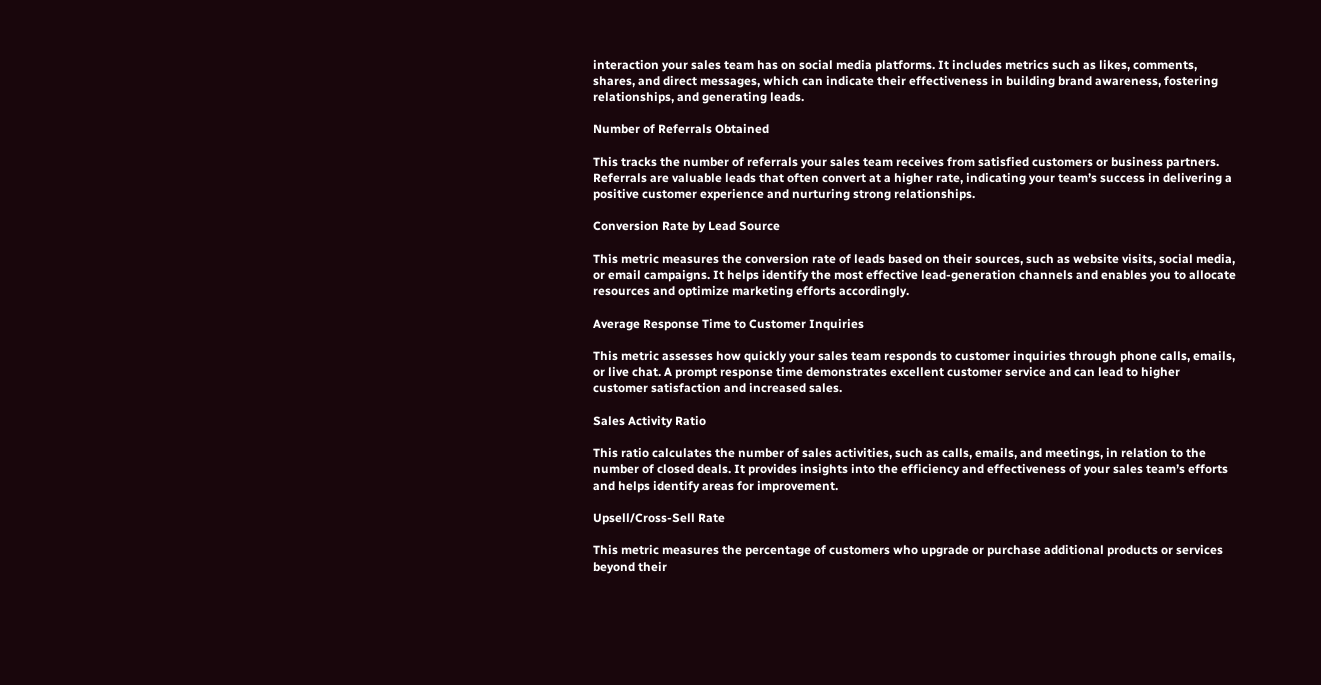interaction your sales team has on social media platforms. It includes metrics such as likes, comments, shares, and direct messages, which can indicate their effectiveness in building brand awareness, fostering relationships, and generating leads.

Number of Referrals Obtained

This tracks the number of referrals your sales team receives from satisfied customers or business partners. Referrals are valuable leads that often convert at a higher rate, indicating your team’s success in delivering a positive customer experience and nurturing strong relationships.

Conversion Rate by Lead Source

This metric measures the conversion rate of leads based on their sources, such as website visits, social media, or email campaigns. It helps identify the most effective lead-generation channels and enables you to allocate resources and optimize marketing efforts accordingly.

Average Response Time to Customer Inquiries

This metric assesses how quickly your sales team responds to customer inquiries through phone calls, emails, or live chat. A prompt response time demonstrates excellent customer service and can lead to higher customer satisfaction and increased sales.

Sales Activity Ratio

This ratio calculates the number of sales activities, such as calls, emails, and meetings, in relation to the number of closed deals. It provides insights into the efficiency and effectiveness of your sales team’s efforts and helps identify areas for improvement.

Upsell/Cross-Sell Rate

This metric measures the percentage of customers who upgrade or purchase additional products or services beyond their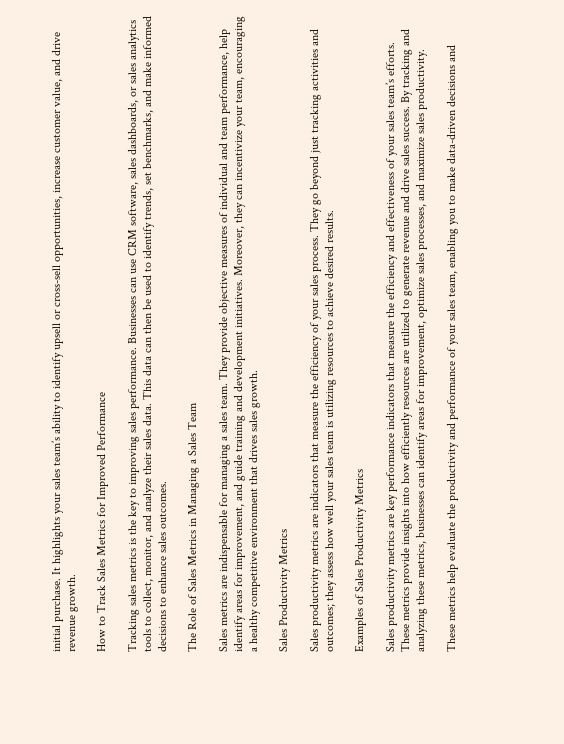initial purchase. It highlights your sales team’s ability to identify upsell or cross-sell opportunities, increase customer value, and drive revenue growth.

How to Track Sales Metrics for Improved Performance

Tracking sales metrics is the key to improving sales performance. Businesses can use CRM software, sales dashboards, or sales analytics tools to collect, monitor, and analyze their sales data. This data can then be used to identify trends, set benchmarks, and make informed decisions to enhance sales outcomes.

The Role of Sales Metrics in Managing a Sales Team

Sales metrics are indispensable for managing a sales team. They provide objective measures of individual and team performance, help identify areas for improvement, and guide training and development initiatives. Moreover, they can incentivize your team, encouraging a healthy competitive environment that drives sales growth.

Sales Productivity Metrics

Sales productivity metrics are indicators that measure the efficiency of your sales process. They go beyond just tracking activities and outcomes; they assess how well your sales team is utilizing resources to achieve desired results.

Examples of Sales Productivity Metrics

Sales productivity metrics are key performance indicators that measure the efficiency and effectiveness of your sales team’s efforts. These metrics provide insights into how efficiently resources are utilized to generate revenue and drive sales success. By tracking and analyzing these metrics, businesses can identify areas for improvement, optimize sales processes, and maximize sales productivity.

These metrics help evaluate the productivity and performance of your sales team, enabling you to make data-driven decisions and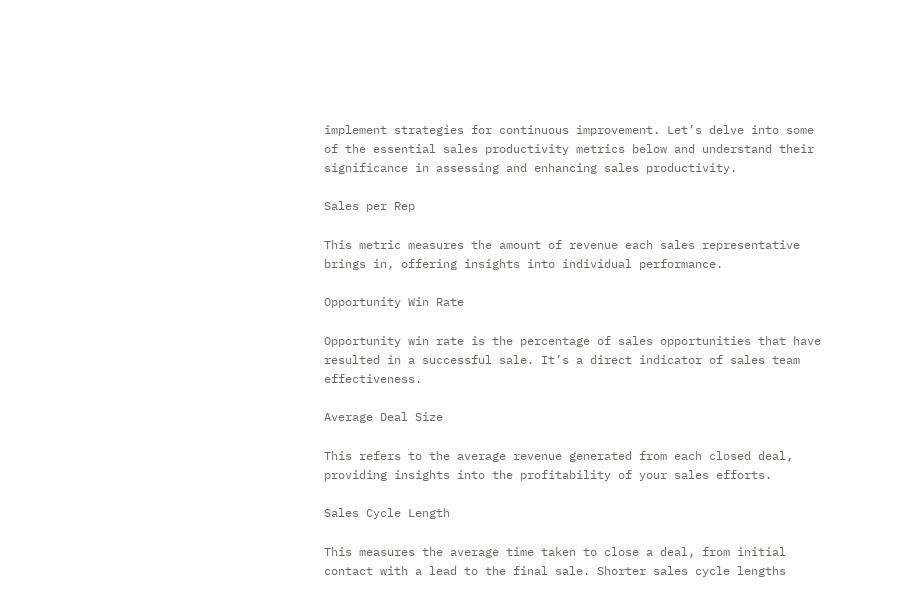implement strategies for continuous improvement. Let’s delve into some of the essential sales productivity metrics below and understand their significance in assessing and enhancing sales productivity.

Sales per Rep

This metric measures the amount of revenue each sales representative brings in, offering insights into individual performance.

Opportunity Win Rate

Opportunity win rate is the percentage of sales opportunities that have resulted in a successful sale. It’s a direct indicator of sales team effectiveness.

Average Deal Size

This refers to the average revenue generated from each closed deal, providing insights into the profitability of your sales efforts.

Sales Cycle Length

This measures the average time taken to close a deal, from initial contact with a lead to the final sale. Shorter sales cycle lengths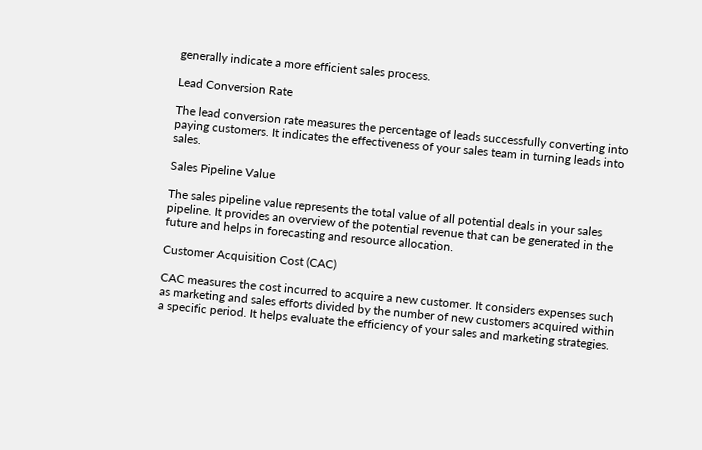generally indicate a more efficient sales process.

Lead Conversion Rate

The lead conversion rate measures the percentage of leads successfully converting into paying customers. It indicates the effectiveness of your sales team in turning leads into sales.

Sales Pipeline Value

The sales pipeline value represents the total value of all potential deals in your sales pipeline. It provides an overview of the potential revenue that can be generated in the future and helps in forecasting and resource allocation.

Customer Acquisition Cost (CAC)

CAC measures the cost incurred to acquire a new customer. It considers expenses such as marketing and sales efforts divided by the number of new customers acquired within a specific period. It helps evaluate the efficiency of your sales and marketing strategies.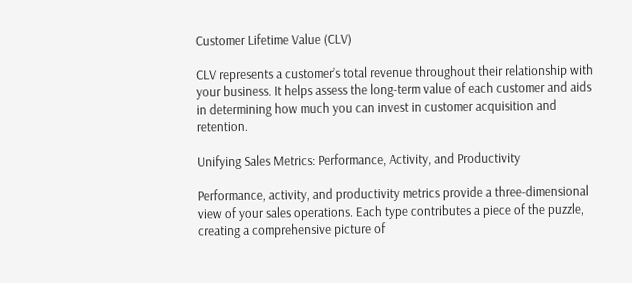Customer Lifetime Value (CLV)

CLV represents a customer’s total revenue throughout their relationship with your business. It helps assess the long-term value of each customer and aids in determining how much you can invest in customer acquisition and retention.

Unifying Sales Metrics: Performance, Activity, and Productivity

Performance, activity, and productivity metrics provide a three-dimensional view of your sales operations. Each type contributes a piece of the puzzle, creating a comprehensive picture of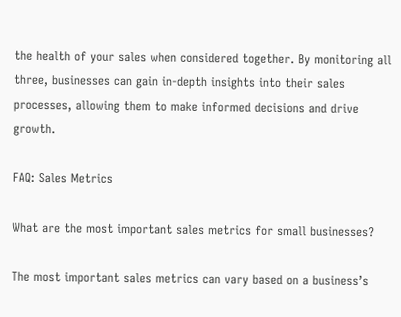the health of your sales when considered together. By monitoring all three, businesses can gain in-depth insights into their sales processes, allowing them to make informed decisions and drive growth.

FAQ: Sales Metrics

What are the most important sales metrics for small businesses?

The most important sales metrics can vary based on a business’s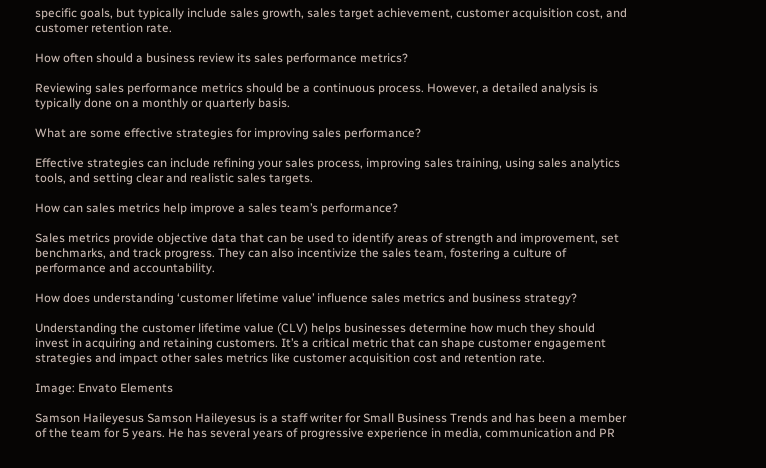specific goals, but typically include sales growth, sales target achievement, customer acquisition cost, and customer retention rate.

How often should a business review its sales performance metrics?

Reviewing sales performance metrics should be a continuous process. However, a detailed analysis is typically done on a monthly or quarterly basis.

What are some effective strategies for improving sales performance?

Effective strategies can include refining your sales process, improving sales training, using sales analytics tools, and setting clear and realistic sales targets.

How can sales metrics help improve a sales team’s performance?

Sales metrics provide objective data that can be used to identify areas of strength and improvement, set benchmarks, and track progress. They can also incentivize the sales team, fostering a culture of performance and accountability.

How does understanding ‘customer lifetime value’ influence sales metrics and business strategy?

Understanding the customer lifetime value (CLV) helps businesses determine how much they should invest in acquiring and retaining customers. It’s a critical metric that can shape customer engagement strategies and impact other sales metrics like customer acquisition cost and retention rate.

Image: Envato Elements

Samson Haileyesus Samson Haileyesus is a staff writer for Small Business Trends and has been a member of the team for 5 years. He has several years of progressive experience in media, communication and PR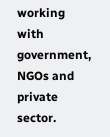working with government, NGOs and private sector.